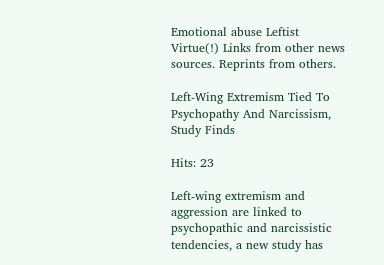Emotional abuse Leftist Virtue(!) Links from other news sources. Reprints from others.

Left-Wing Extremism Tied To Psychopathy And Narcissism, Study Finds

Hits: 23

Left-wing extremism and aggression are linked to psychopathic and narcissistic tendencies, a new study has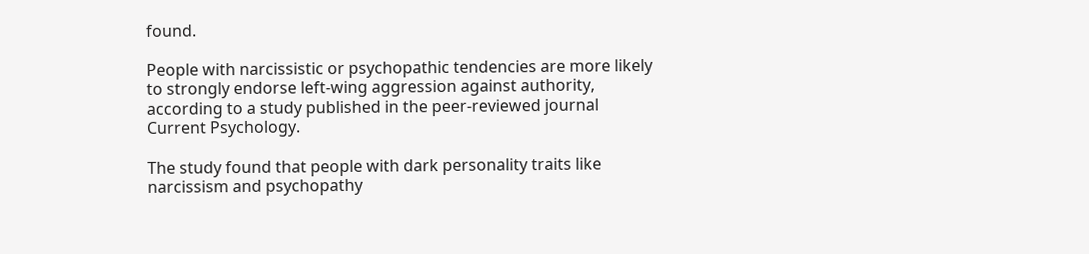found.

People with narcissistic or psychopathic tendencies are more likely to strongly endorse left-wing aggression against authority, according to a study published in the peer-reviewed journal Current Psychology.

The study found that people with dark personality traits like narcissism and psychopathy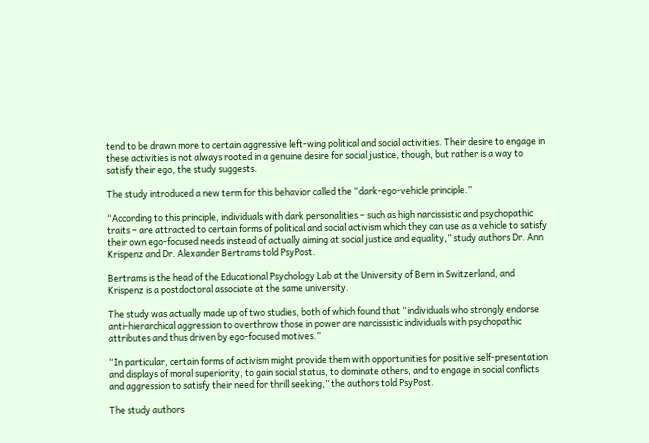tend to be drawn more to certain aggressive left-wing political and social activities. Their desire to engage in these activities is not always rooted in a genuine desire for social justice, though, but rather is a way to satisfy their ego, the study suggests.

The study introduced a new term for this behavior called the “dark-ego-vehicle principle.”

“According to this principle, individuals with dark personalities – such as high narcissistic and psychopathic traits – are attracted to certain forms of political and social activism which they can use as a vehicle to satisfy their own ego-focused needs instead of actually aiming at social justice and equality,” study authors Dr. Ann Krispenz and Dr. Alexander Bertrams told PsyPost.

Bertrams is the head of the Educational Psychology Lab at the University of Bern in Switzerland, and Krispenz is a postdoctoral associate at the same university.

The study was actually made up of two studies, both of which found that “individuals who strongly endorse anti-hierarchical aggression to overthrow those in power are narcissistic individuals with psychopathic attributes and thus driven by ego-focused motives.”

“In particular, certain forms of activism might provide them with opportunities for positive self-presentation and displays of moral superiority, to gain social status, to dominate others, and to engage in social conflicts and aggression to satisfy their need for thrill seeking,” the authors told PsyPost.

The study authors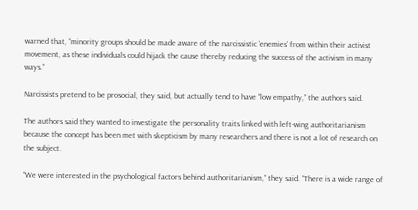warned that, “minority groups should be made aware of the narcissistic ‘enemies’ from within their activist movement, as these individuals could hijack the cause thereby reducing the success of the activism in many ways.”

Narcissists pretend to be prosocial, they said, but actually tend to have “low empathy,” the authors said.

The authors said they wanted to investigate the personality traits linked with left-wing authoritarianism because the concept has been met with skepticism by many researchers and there is not a lot of research on the subject.

“We were interested in the psychological factors behind authoritarianism,” they said. “There is a wide range of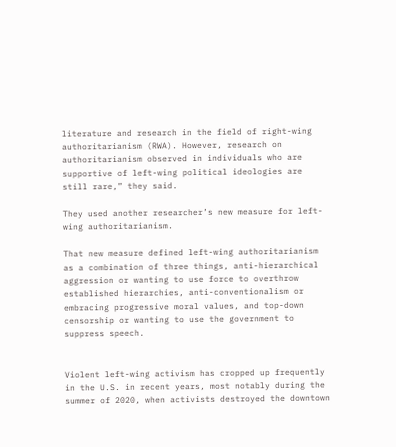literature and research in the field of right-wing authoritarianism (RWA). However, research on authoritarianism observed in individuals who are supportive of left-wing political ideologies are still rare,” they said.

They used another researcher’s new measure for left-wing authoritarianism.

That new measure defined left-wing authoritarianism as a combination of three things, anti-hierarchical aggression or wanting to use force to overthrow established hierarchies, anti-conventionalism or embracing progressive moral values, and top-down censorship or wanting to use the government to suppress speech.


Violent left-wing activism has cropped up frequently in the U.S. in recent years, most notably during the summer of 2020, when activists destroyed the downtown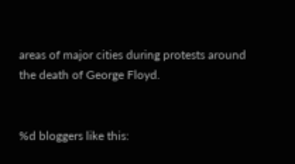areas of major cities during protests around the death of George Floyd.


%d bloggers like this: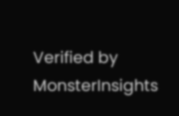Verified by MonsterInsights